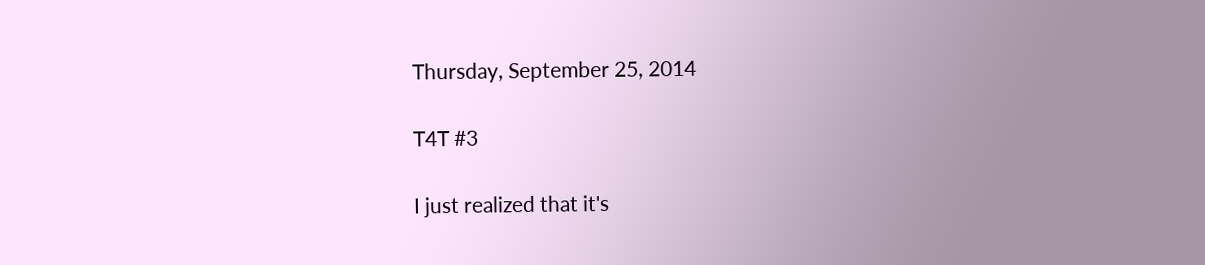Thursday, September 25, 2014

T4T #3

I just realized that it's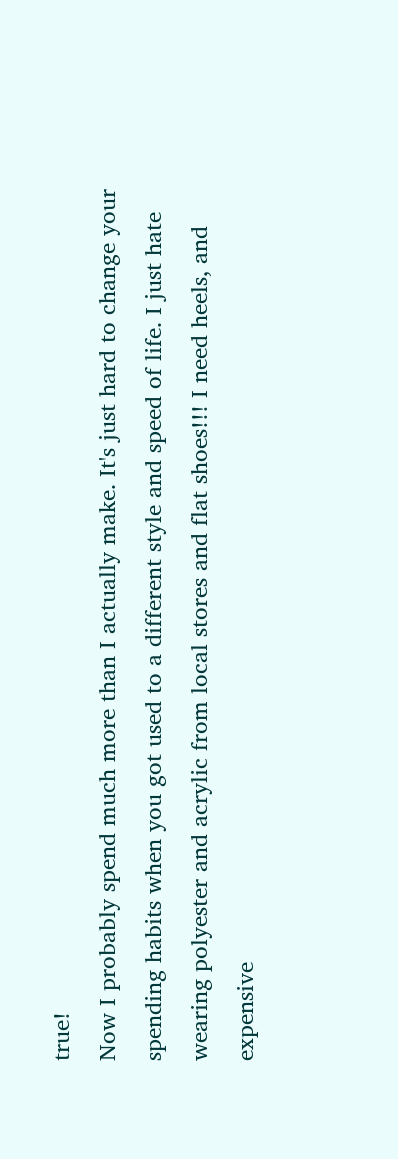true!
Now I probably spend much more than I actually make. It's just hard to change your spending habits when you got used to a different style and speed of life. I just hate wearing polyester and acrylic from local stores and flat shoes!!! I need heels, and expensive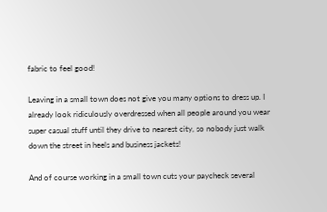fabric to feel good!

Leaving in a small town does not give you many options to dress up. I already look ridiculously overdressed when all people around you wear super casual stuff until they drive to nearest city, so nobody just walk down the street in heels and business jackets!

And of course working in a small town cuts your paycheck several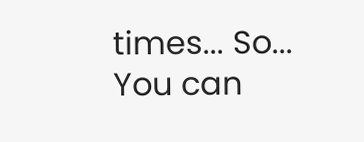times... So... You can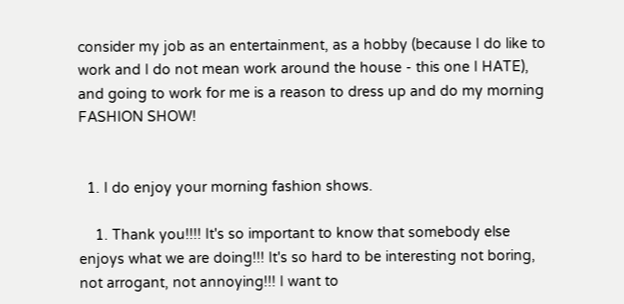consider my job as an entertainment, as a hobby (because I do like to work and I do not mean work around the house - this one I HATE), and going to work for me is a reason to dress up and do my morning FASHION SHOW!


  1. I do enjoy your morning fashion shows.

    1. Thank you!!!! It's so important to know that somebody else enjoys what we are doing!!! It's so hard to be interesting not boring, not arrogant, not annoying!!! I want to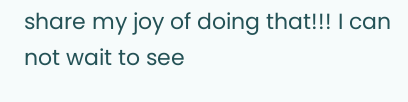share my joy of doing that!!! I can not wait to see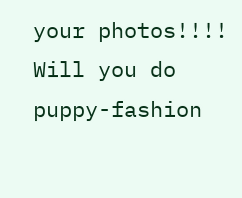your photos!!!! Will you do puppy-fashion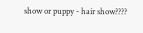show or puppy - hair show????